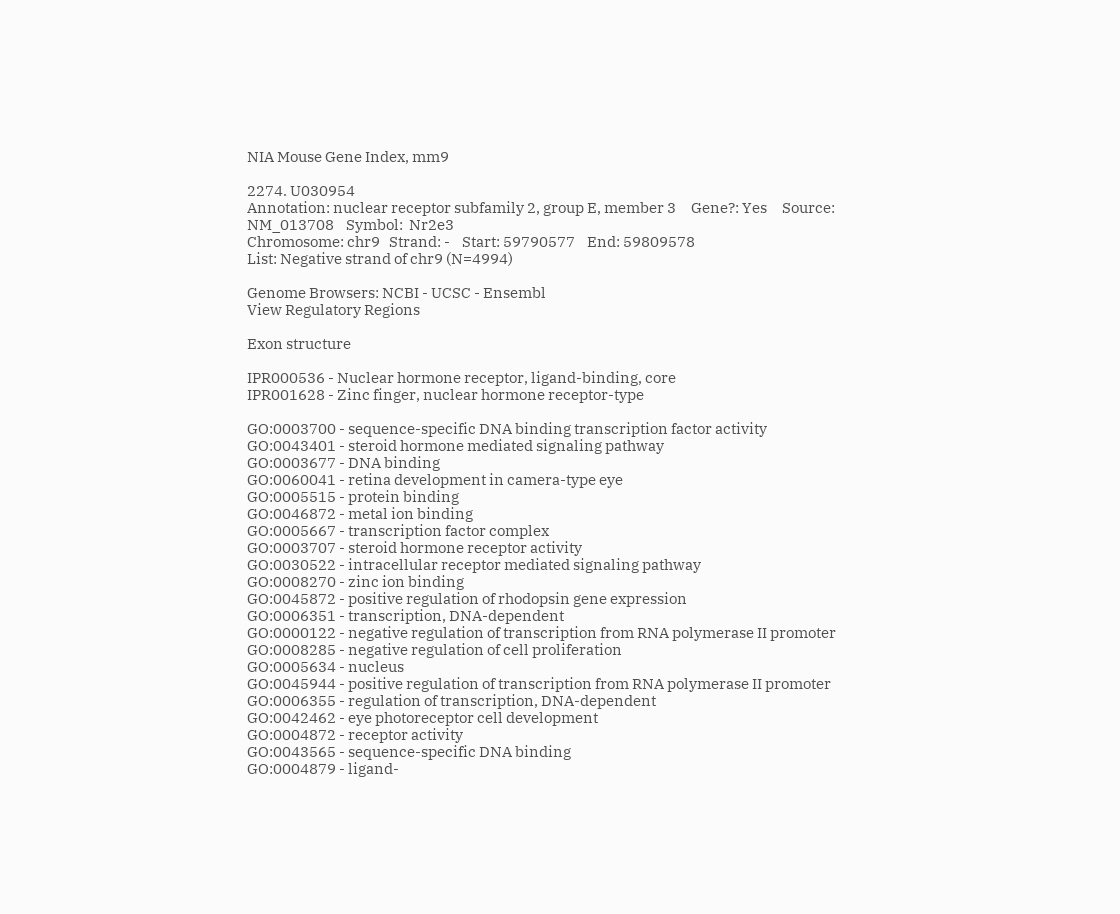NIA Mouse Gene Index, mm9

2274. U030954
Annotation: nuclear receptor subfamily 2, group E, member 3     Gene?: Yes     Source: NM_013708    Symbol:  Nr2e3
Chromosome: chr9   Strand: -    Start: 59790577    End: 59809578
List: Negative strand of chr9 (N=4994)

Genome Browsers: NCBI - UCSC - Ensembl
View Regulatory Regions

Exon structure

IPR000536 - Nuclear hormone receptor, ligand-binding, core
IPR001628 - Zinc finger, nuclear hormone receptor-type

GO:0003700 - sequence-specific DNA binding transcription factor activity
GO:0043401 - steroid hormone mediated signaling pathway
GO:0003677 - DNA binding
GO:0060041 - retina development in camera-type eye
GO:0005515 - protein binding
GO:0046872 - metal ion binding
GO:0005667 - transcription factor complex
GO:0003707 - steroid hormone receptor activity
GO:0030522 - intracellular receptor mediated signaling pathway
GO:0008270 - zinc ion binding
GO:0045872 - positive regulation of rhodopsin gene expression
GO:0006351 - transcription, DNA-dependent
GO:0000122 - negative regulation of transcription from RNA polymerase II promoter
GO:0008285 - negative regulation of cell proliferation
GO:0005634 - nucleus
GO:0045944 - positive regulation of transcription from RNA polymerase II promoter
GO:0006355 - regulation of transcription, DNA-dependent
GO:0042462 - eye photoreceptor cell development
GO:0004872 - receptor activity
GO:0043565 - sequence-specific DNA binding
GO:0004879 - ligand-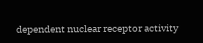dependent nuclear receptor activity